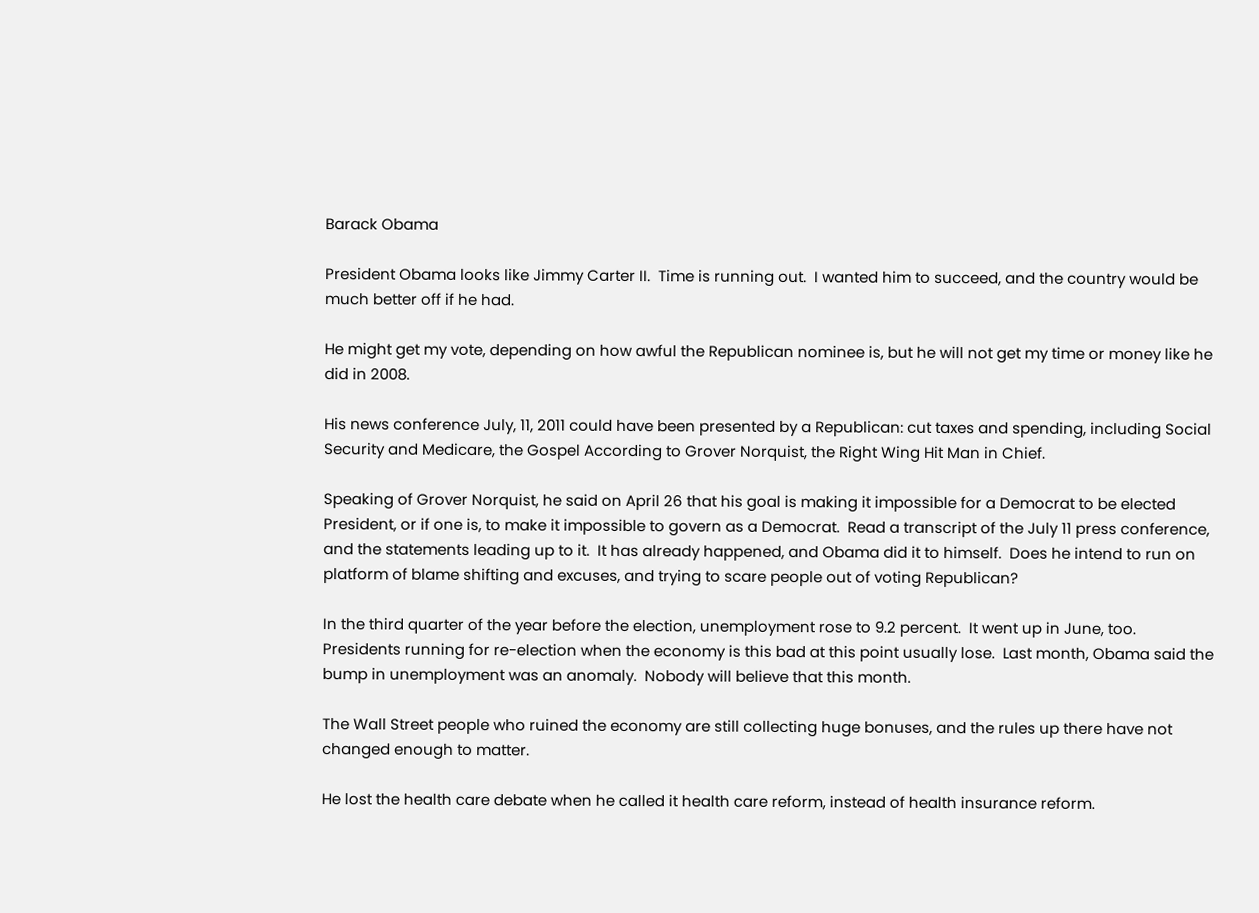Barack Obama

President Obama looks like Jimmy Carter II.  Time is running out.  I wanted him to succeed, and the country would be much better off if he had.

He might get my vote, depending on how awful the Republican nominee is, but he will not get my time or money like he did in 2008.

His news conference July, 11, 2011 could have been presented by a Republican: cut taxes and spending, including Social Security and Medicare, the Gospel According to Grover Norquist, the Right Wing Hit Man in Chief.

Speaking of Grover Norquist, he said on April 26 that his goal is making it impossible for a Democrat to be elected President, or if one is, to make it impossible to govern as a Democrat.  Read a transcript of the July 11 press conference, and the statements leading up to it.  It has already happened, and Obama did it to himself.  Does he intend to run on platform of blame shifting and excuses, and trying to scare people out of voting Republican?

In the third quarter of the year before the election, unemployment rose to 9.2 percent.  It went up in June, too.  Presidents running for re-election when the economy is this bad at this point usually lose.  Last month, Obama said the bump in unemployment was an anomaly.  Nobody will believe that this month.

The Wall Street people who ruined the economy are still collecting huge bonuses, and the rules up there have not changed enough to matter.

He lost the health care debate when he called it health care reform, instead of health insurance reform.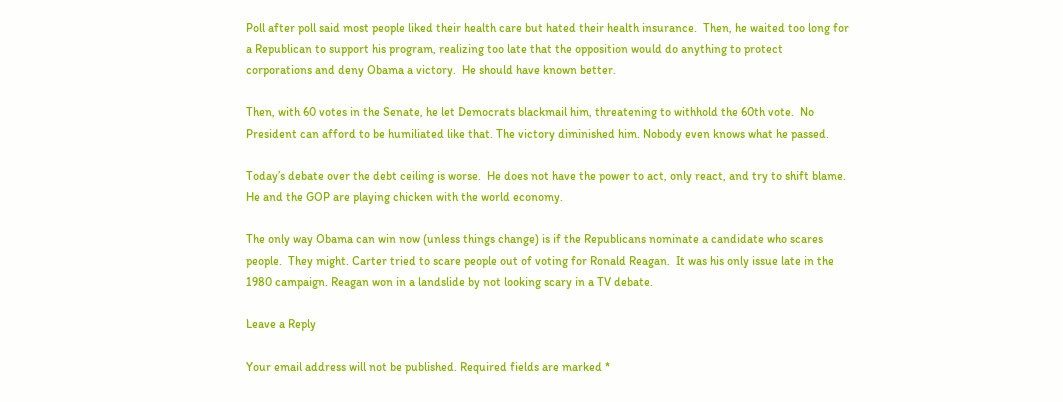Poll after poll said most people liked their health care but hated their health insurance.  Then, he waited too long for a Republican to support his program, realizing too late that the opposition would do anything to protect corporations and deny Obama a victory.  He should have known better.

Then, with 60 votes in the Senate, he let Democrats blackmail him, threatening to withhold the 60th vote.  No President can afford to be humiliated like that. The victory diminished him. Nobody even knows what he passed.

Today’s debate over the debt ceiling is worse.  He does not have the power to act, only react, and try to shift blame.  He and the GOP are playing chicken with the world economy.

The only way Obama can win now (unless things change) is if the Republicans nominate a candidate who scares people.  They might. Carter tried to scare people out of voting for Ronald Reagan.  It was his only issue late in the 1980 campaign. Reagan won in a landslide by not looking scary in a TV debate.

Leave a Reply

Your email address will not be published. Required fields are marked *